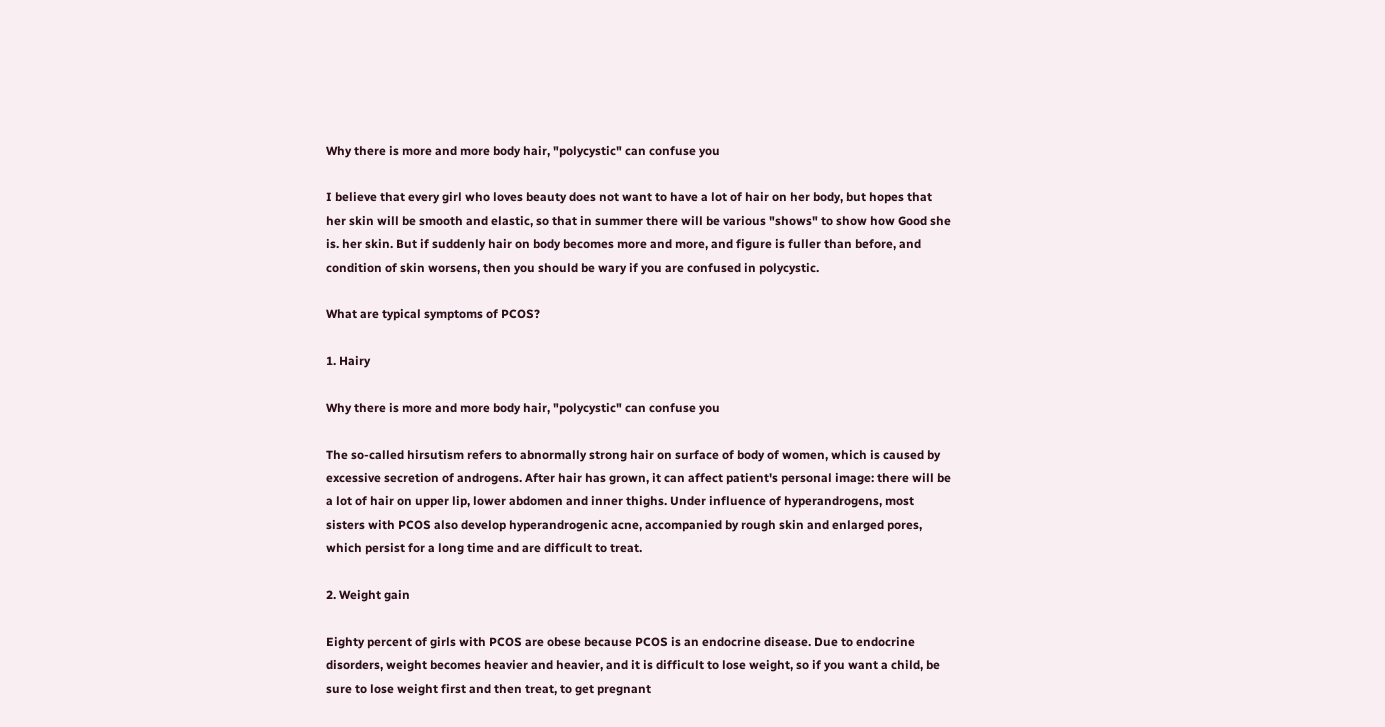Why there is more and more body hair, "polycystic" can confuse you

I believe that every girl who loves beauty does not want to have a lot of hair on her body, but hopes that her skin will be smooth and elastic, so that in summer there will be various "shows" to show how Good she is. her skin. But if suddenly hair on body becomes more and more, and figure is fuller than before, and condition of skin worsens, then you should be wary if you are confused in polycystic.

What are typical symptoms of PCOS?

1. Hairy

Why there is more and more body hair, "polycystic" can confuse you

The so-called hirsutism refers to abnormally strong hair on surface of body of women, which is caused by excessive secretion of androgens. After hair has grown, it can affect patient's personal image: there will be a lot of hair on upper lip, lower abdomen and inner thighs. Under influence of hyperandrogens, most sisters with PCOS also develop hyperandrogenic acne, accompanied by rough skin and enlarged pores, which persist for a long time and are difficult to treat.

2. Weight gain

Eighty percent of girls with PCOS are obese because PCOS is an endocrine disease. Due to endocrine disorders, weight becomes heavier and heavier, and it is difficult to lose weight, so if you want a child, be sure to lose weight first and then treat, to get pregnant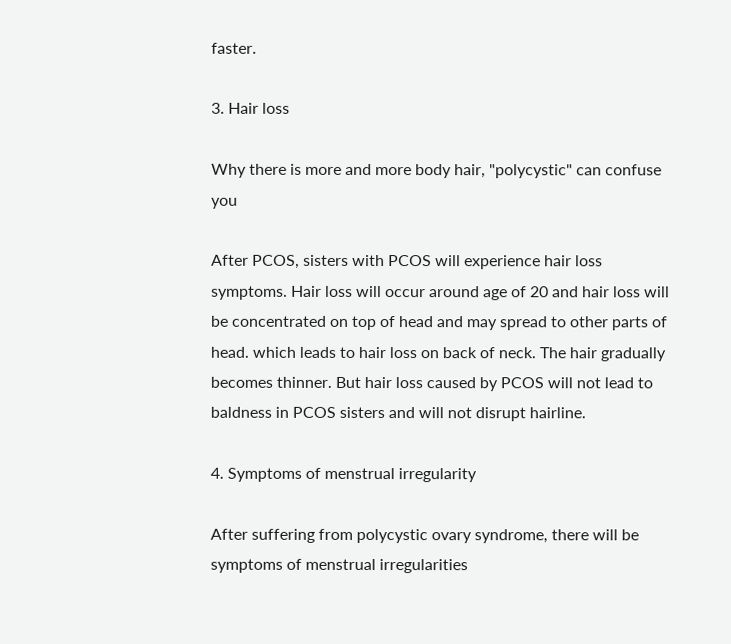faster.

3. Hair loss

Why there is more and more body hair, "polycystic" can confuse you

After PCOS, sisters with PCOS will experience hair loss symptoms. Hair loss will occur around age of 20 and hair loss will be concentrated on top of head and may spread to other parts of head. which leads to hair loss on back of neck. The hair gradually becomes thinner. But hair loss caused by PCOS will not lead to baldness in PCOS sisters and will not disrupt hairline.

4. Symptoms of menstrual irregularity

After suffering from polycystic ovary syndrome, there will be symptoms of menstrual irregularities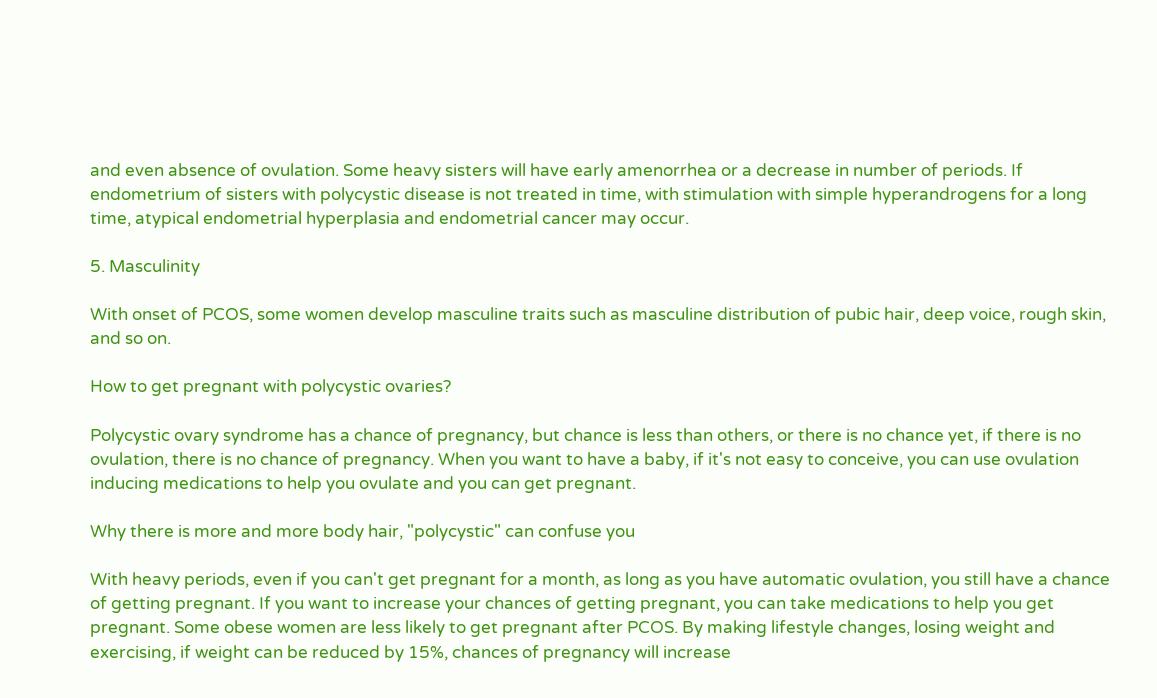and even absence of ovulation. Some heavy sisters will have early amenorrhea or a decrease in number of periods. If endometrium of sisters with polycystic disease is not treated in time, with stimulation with simple hyperandrogens for a long time, atypical endometrial hyperplasia and endometrial cancer may occur.

5. Masculinity

With onset of PCOS, some women develop masculine traits such as masculine distribution of pubic hair, deep voice, rough skin, and so on.

How to get pregnant with polycystic ovaries?

Polycystic ovary syndrome has a chance of pregnancy, but chance is less than others, or there is no chance yet, if there is no ovulation, there is no chance of pregnancy. When you want to have a baby, if it's not easy to conceive, you can use ovulation inducing medications to help you ovulate and you can get pregnant.

Why there is more and more body hair, "polycystic" can confuse you

With heavy periods, even if you can't get pregnant for a month, as long as you have automatic ovulation, you still have a chance of getting pregnant. If you want to increase your chances of getting pregnant, you can take medications to help you get pregnant. Some obese women are less likely to get pregnant after PCOS. By making lifestyle changes, losing weight and exercising, if weight can be reduced by 15%, chances of pregnancy will increase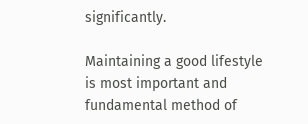significantly.

Maintaining a good lifestyle is most important and fundamental method of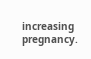increasing pregnancy.